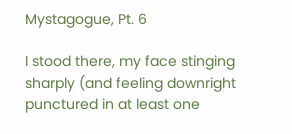Mystagogue, Pt. 6

I stood there, my face stinging sharply (and feeling downright punctured in at least one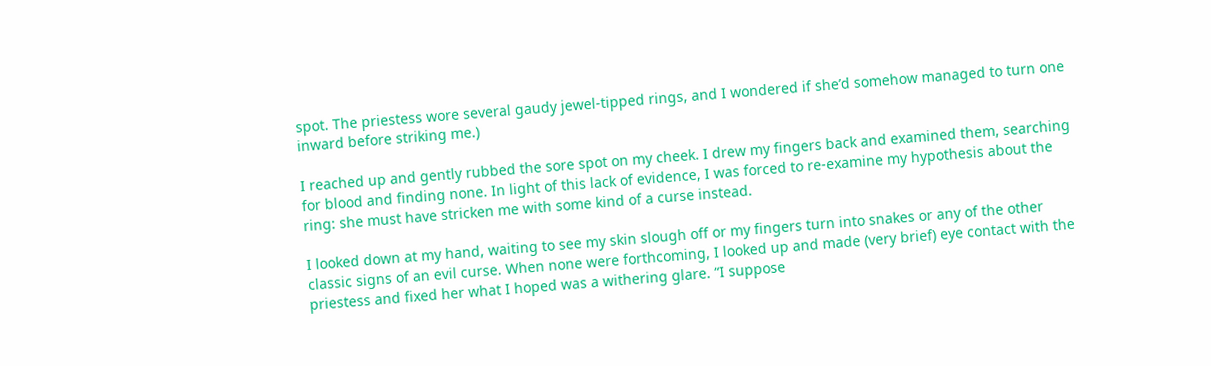spot. The priestess wore several gaudy jewel-tipped rings, and I wondered if she’d somehow managed to turn one inward before striking me.)

I reached up and gently rubbed the sore spot on my cheek. I drew my fingers back and examined them, searching for blood and finding none. In light of this lack of evidence, I was forced to re-examine my hypothesis about the ring: she must have stricken me with some kind of a curse instead.

I looked down at my hand, waiting to see my skin slough off or my fingers turn into snakes or any of the other classic signs of an evil curse. When none were forthcoming, I looked up and made (very brief) eye contact with the priestess and fixed her what I hoped was a withering glare. “I suppose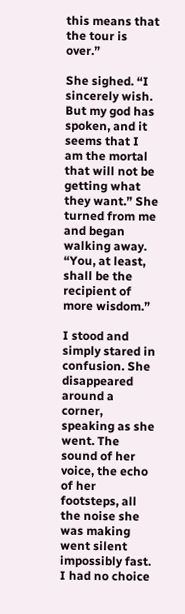this means that the tour is over.”

She sighed. “I sincerely wish. But my god has spoken, and it seems that I am the mortal that will not be getting what they want.” She turned from me and began walking away. “You, at least, shall be the recipient of more wisdom.”

I stood and simply stared in confusion. She disappeared around a corner, speaking as she went. The sound of her voice, the echo of her footsteps, all the noise she was making went silent impossibly fast. I had no choice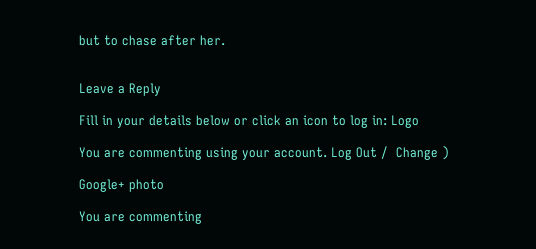but to chase after her.


Leave a Reply

Fill in your details below or click an icon to log in: Logo

You are commenting using your account. Log Out /  Change )

Google+ photo

You are commenting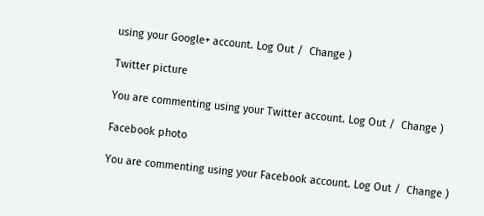using your Google+ account. Log Out /  Change )

Twitter picture

You are commenting using your Twitter account. Log Out /  Change )

Facebook photo

You are commenting using your Facebook account. Log Out /  Change )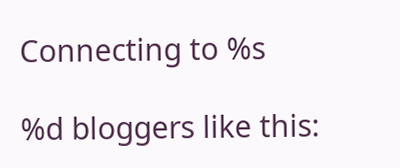Connecting to %s

%d bloggers like this: